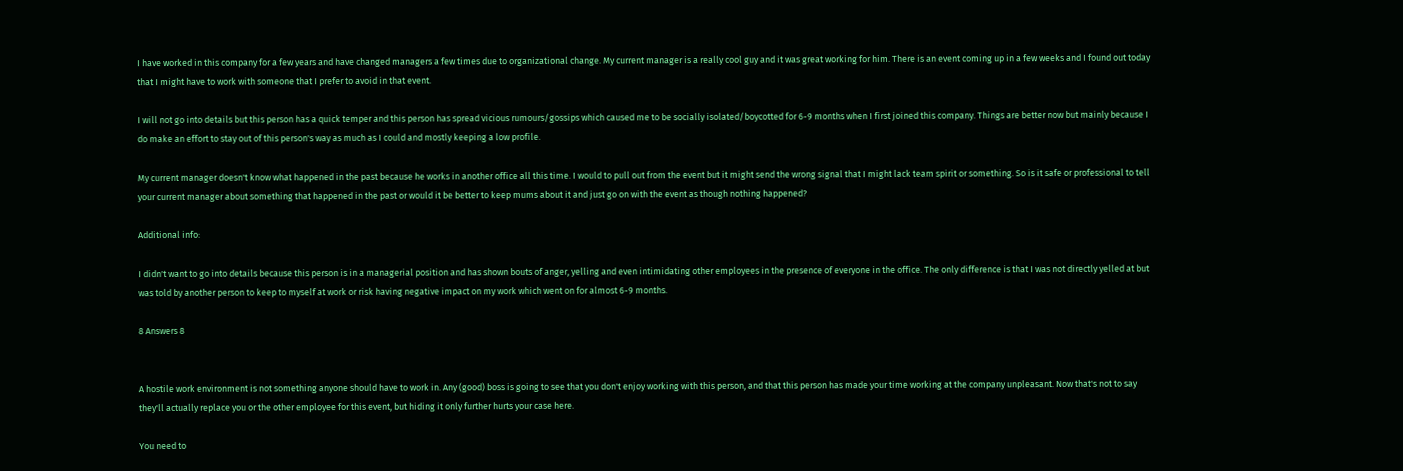I have worked in this company for a few years and have changed managers a few times due to organizational change. My current manager is a really cool guy and it was great working for him. There is an event coming up in a few weeks and I found out today that I might have to work with someone that I prefer to avoid in that event.

I will not go into details but this person has a quick temper and this person has spread vicious rumours/gossips which caused me to be socially isolated/boycotted for 6-9 months when I first joined this company. Things are better now but mainly because I do make an effort to stay out of this person's way as much as I could and mostly keeping a low profile.

My current manager doesn't know what happened in the past because he works in another office all this time. I would to pull out from the event but it might send the wrong signal that I might lack team spirit or something. So is it safe or professional to tell your current manager about something that happened in the past or would it be better to keep mums about it and just go on with the event as though nothing happened?

Additional info:

I didn't want to go into details because this person is in a managerial position and has shown bouts of anger, yelling and even intimidating other employees in the presence of everyone in the office. The only difference is that I was not directly yelled at but was told by another person to keep to myself at work or risk having negative impact on my work which went on for almost 6-9 months.

8 Answers 8


A hostile work environment is not something anyone should have to work in. Any (good) boss is going to see that you don't enjoy working with this person, and that this person has made your time working at the company unpleasant. Now that's not to say they'll actually replace you or the other employee for this event, but hiding it only further hurts your case here.

You need to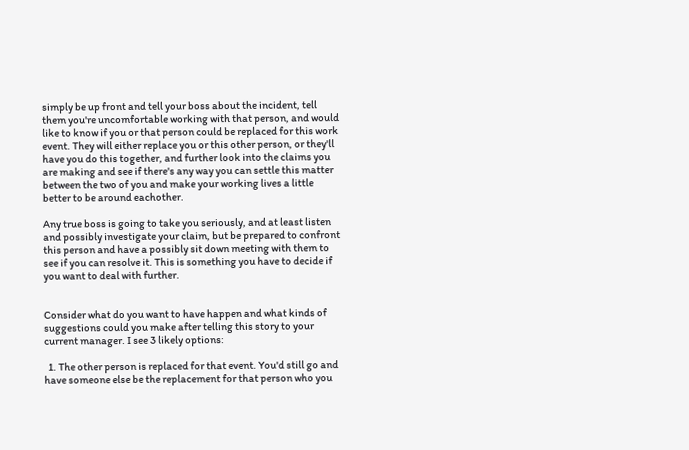simply be up front and tell your boss about the incident, tell them you're uncomfortable working with that person, and would like to know if you or that person could be replaced for this work event. They will either replace you or this other person, or they'll have you do this together, and further look into the claims you are making and see if there's any way you can settle this matter between the two of you and make your working lives a little better to be around eachother.

Any true boss is going to take you seriously, and at least listen and possibly investigate your claim, but be prepared to confront this person and have a possibly sit down meeting with them to see if you can resolve it. This is something you have to decide if you want to deal with further.


Consider what do you want to have happen and what kinds of suggestions could you make after telling this story to your current manager. I see 3 likely options:

  1. The other person is replaced for that event. You'd still go and have someone else be the replacement for that person who you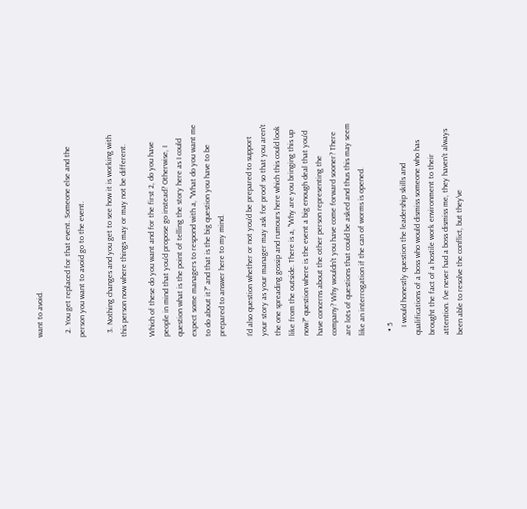want to avoid.

  2. You get replaced for that event. Someone else and the person you want to avoid go to the event.

  3. Nothing changes and you get to see how it is working with this person now where things may or may not be different.

Which of these do you want and for the first 2, do you have people in mind that you'd propose go instead? Otherwise, I question what is the point of telling the story here as I could expect some managers to respond with a, "What do you want me to do about it?" and that is the big question you have to be prepared to answer here to my mind.

I'd also question whether or not you'd be prepared to support your story as your manager may ask for proof so that you aren't the one spreading gossip and rumours here which this could look like from the outside. There is a, "Why are you bringing this up now?" question where is the event a big enough deal that you'd have concerns about the other person representing the company? Why wouldn't you have come forward sooner? There are lots of questions that could be asked and thus this may seem like an interrogation if the can of worms is opened.

  • 5
    I would honestly question the leadership skills and qualifications of a boss who would dismiss someone who has brought the fact of a hostile work environment to their attention. I've never had a boss dismiss me, they haven't always been able to resolve the conflict, but they've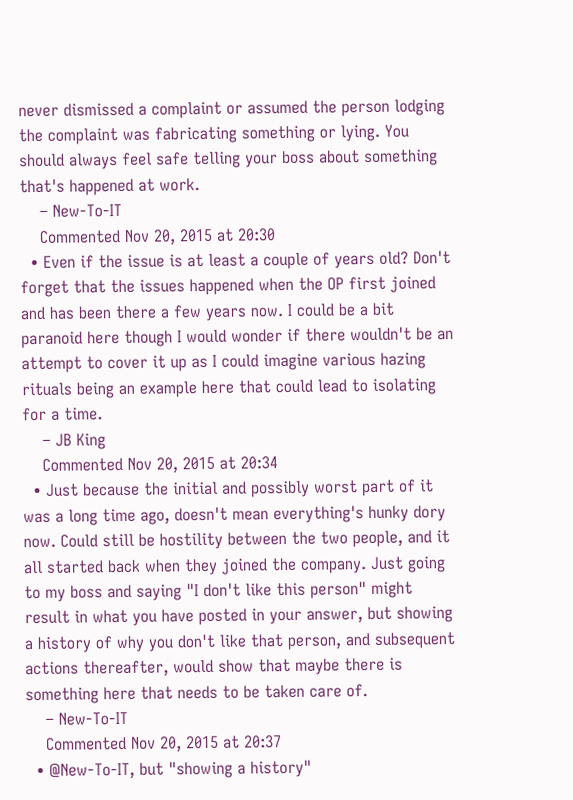never dismissed a complaint or assumed the person lodging the complaint was fabricating something or lying. You should always feel safe telling your boss about something that's happened at work.
    – New-To-IT
    Commented Nov 20, 2015 at 20:30
  • Even if the issue is at least a couple of years old? Don't forget that the issues happened when the OP first joined and has been there a few years now. I could be a bit paranoid here though I would wonder if there wouldn't be an attempt to cover it up as I could imagine various hazing rituals being an example here that could lead to isolating for a time.
    – JB King
    Commented Nov 20, 2015 at 20:34
  • Just because the initial and possibly worst part of it was a long time ago, doesn't mean everything's hunky dory now. Could still be hostility between the two people, and it all started back when they joined the company. Just going to my boss and saying "I don't like this person" might result in what you have posted in your answer, but showing a history of why you don't like that person, and subsequent actions thereafter, would show that maybe there is something here that needs to be taken care of.
    – New-To-IT
    Commented Nov 20, 2015 at 20:37
  • @New-To-IT, but "showing a history"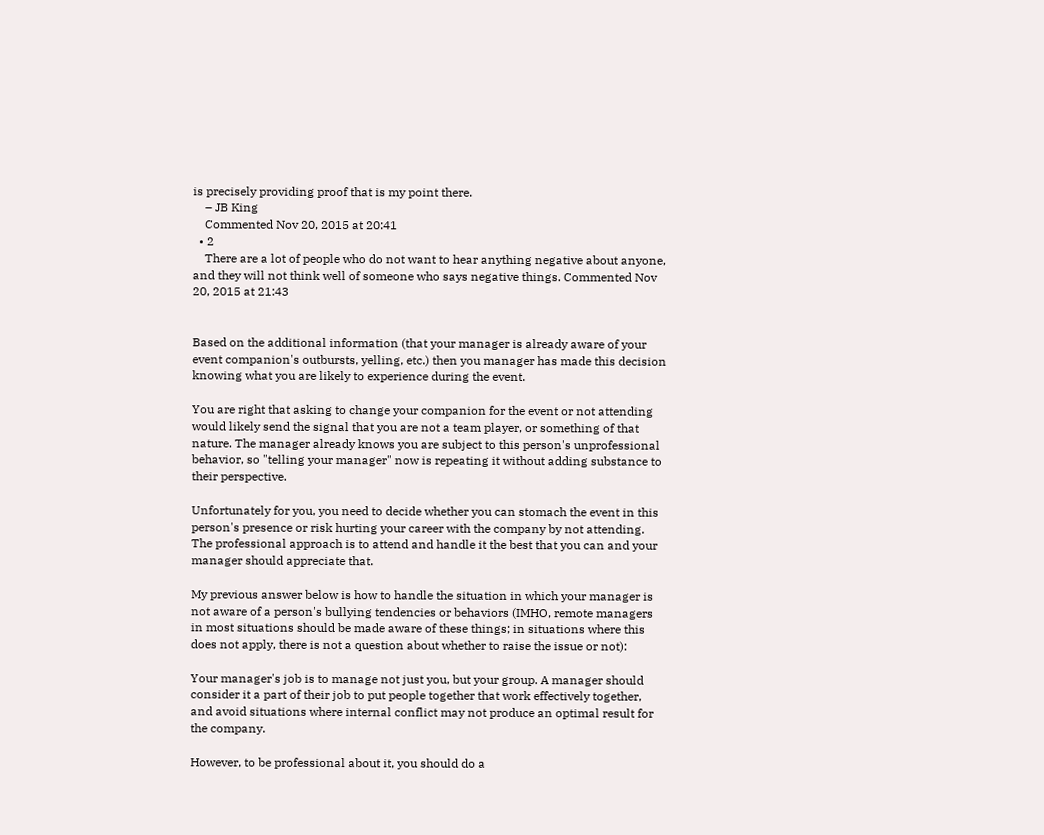is precisely providing proof that is my point there.
    – JB King
    Commented Nov 20, 2015 at 20:41
  • 2
    There are a lot of people who do not want to hear anything negative about anyone, and they will not think well of someone who says negative things. Commented Nov 20, 2015 at 21:43


Based on the additional information (that your manager is already aware of your event companion's outbursts, yelling, etc.) then you manager has made this decision knowing what you are likely to experience during the event.

You are right that asking to change your companion for the event or not attending would likely send the signal that you are not a team player, or something of that nature. The manager already knows you are subject to this person's unprofessional behavior, so "telling your manager" now is repeating it without adding substance to their perspective.

Unfortunately for you, you need to decide whether you can stomach the event in this person's presence or risk hurting your career with the company by not attending. The professional approach is to attend and handle it the best that you can and your manager should appreciate that.

My previous answer below is how to handle the situation in which your manager is not aware of a person's bullying tendencies or behaviors (IMHO, remote managers in most situations should be made aware of these things; in situations where this does not apply, there is not a question about whether to raise the issue or not):

Your manager's job is to manage not just you, but your group. A manager should consider it a part of their job to put people together that work effectively together, and avoid situations where internal conflict may not produce an optimal result for the company.

However, to be professional about it, you should do a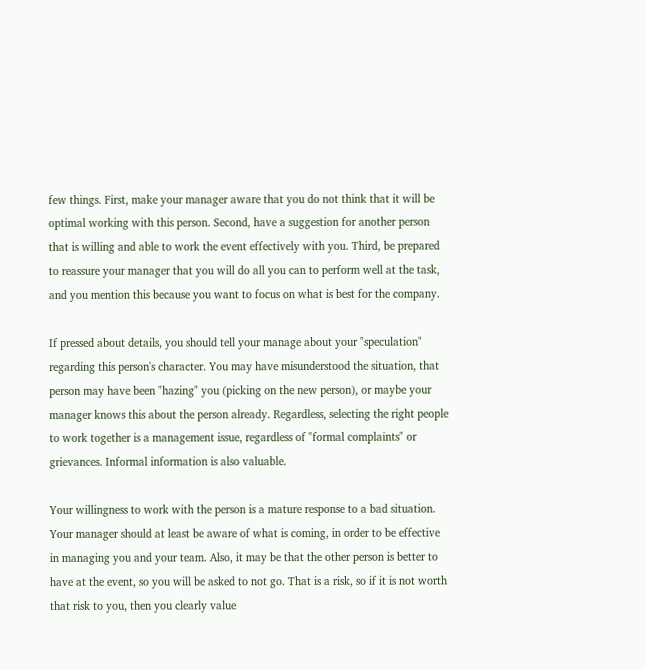few things. First, make your manager aware that you do not think that it will be optimal working with this person. Second, have a suggestion for another person that is willing and able to work the event effectively with you. Third, be prepared to reassure your manager that you will do all you can to perform well at the task, and you mention this because you want to focus on what is best for the company.

If pressed about details, you should tell your manage about your "speculation" regarding this person's character. You may have misunderstood the situation, that person may have been "hazing" you (picking on the new person), or maybe your manager knows this about the person already. Regardless, selecting the right people to work together is a management issue, regardless of "formal complaints" or grievances. Informal information is also valuable.

Your willingness to work with the person is a mature response to a bad situation. Your manager should at least be aware of what is coming, in order to be effective in managing you and your team. Also, it may be that the other person is better to have at the event, so you will be asked to not go. That is a risk, so if it is not worth that risk to you, then you clearly value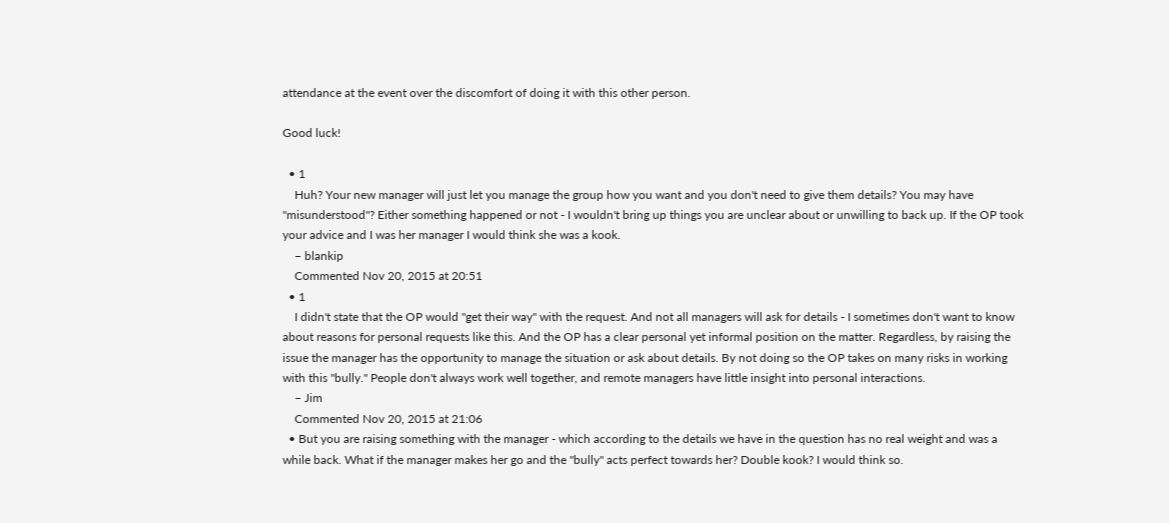attendance at the event over the discomfort of doing it with this other person.

Good luck!

  • 1
    Huh? Your new manager will just let you manage the group how you want and you don't need to give them details? You may have "misunderstood"? Either something happened or not - I wouldn't bring up things you are unclear about or unwilling to back up. If the OP took your advice and I was her manager I would think she was a kook.
    – blankip
    Commented Nov 20, 2015 at 20:51
  • 1
    I didn't state that the OP would "get their way" with the request. And not all managers will ask for details - I sometimes don't want to know about reasons for personal requests like this. And the OP has a clear personal yet informal position on the matter. Regardless, by raising the issue the manager has the opportunity to manage the situation or ask about details. By not doing so the OP takes on many risks in working with this "bully." People don't always work well together, and remote managers have little insight into personal interactions.
    – Jim
    Commented Nov 20, 2015 at 21:06
  • But you are raising something with the manager - which according to the details we have in the question has no real weight and was a while back. What if the manager makes her go and the "bully" acts perfect towards her? Double kook? I would think so.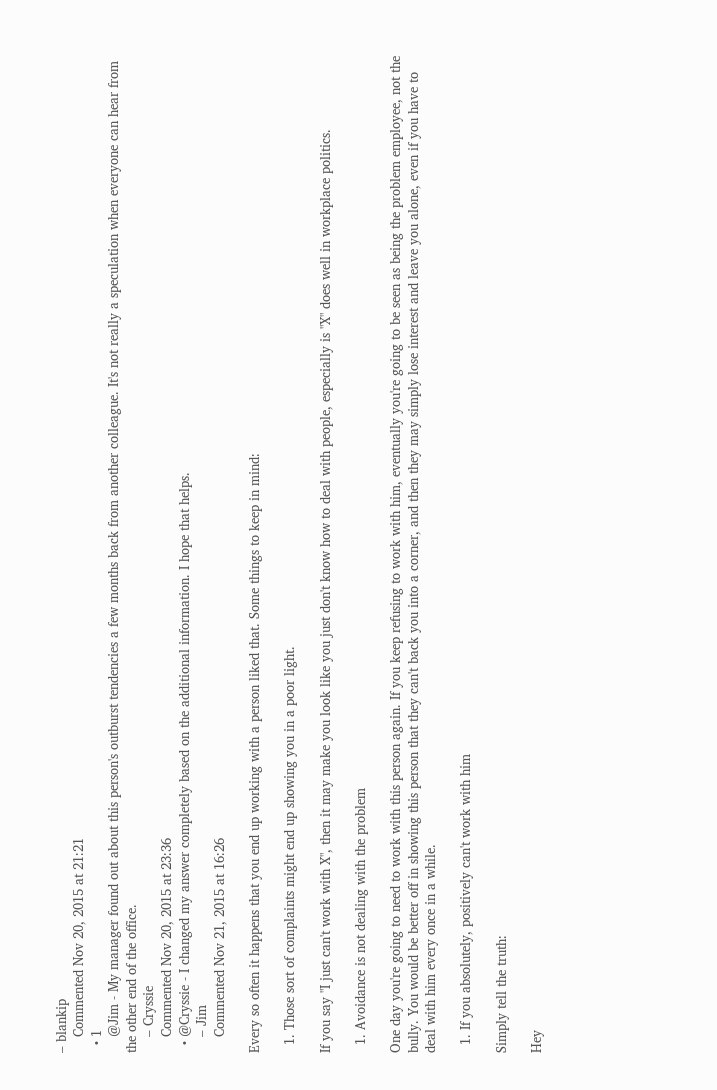– blankip
    Commented Nov 20, 2015 at 21:21
  • 1
    @Jim - My manager found out about this person's outburst tendencies a few months back from another colleague. It's not really a speculation when everyone can hear from the other end of the office.
    – Cryssie
    Commented Nov 20, 2015 at 23:36
  • @Cryssie - I changed my answer completely based on the additional information. I hope that helps.
    – Jim
    Commented Nov 21, 2015 at 16:26

Every so often it happens that you end up working with a person liked that. Some things to keep in mind:

  1. Those sort of complaints might end up showing you in a poor light.

If you say "I just can't work with X", then it may make you look like you just don't know how to deal with people, especially is "X" does well in workplace politics.

  1. Avoidance is not dealing with the problem

One day you're going to need to work with this person again. If you keep refusing to work with him, eventually you're going to be seen as being the problem employee, not the bully. You would be better off in showing this person that they can't back you into a corner, and then they may simply lose interest and leave you alone, even if you have to deal with him every once in a while.

  1. If you absolutely, positively can't work with him

Simply tell the truth:

Hey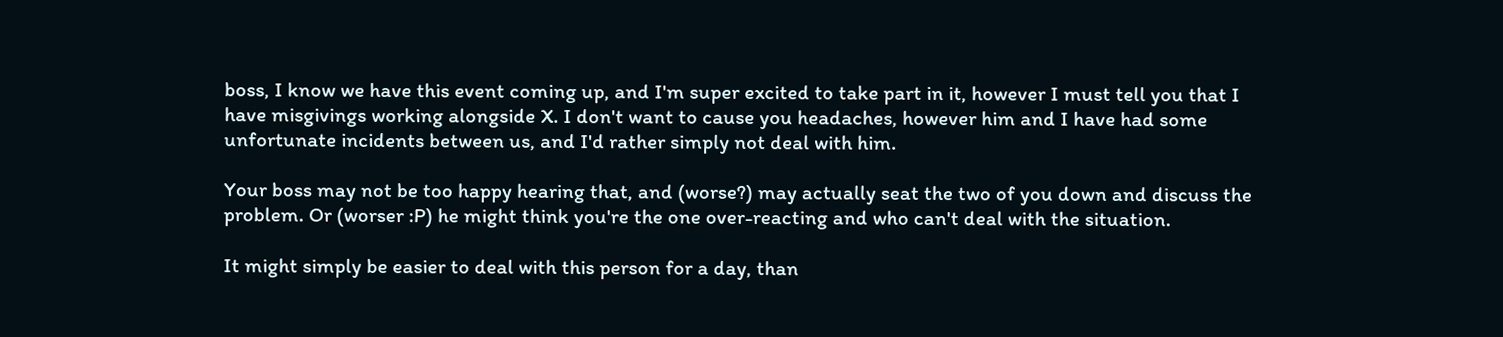boss, I know we have this event coming up, and I'm super excited to take part in it, however I must tell you that I have misgivings working alongside X. I don't want to cause you headaches, however him and I have had some unfortunate incidents between us, and I'd rather simply not deal with him.

Your boss may not be too happy hearing that, and (worse?) may actually seat the two of you down and discuss the problem. Or (worser :P) he might think you're the one over-reacting and who can't deal with the situation.

It might simply be easier to deal with this person for a day, than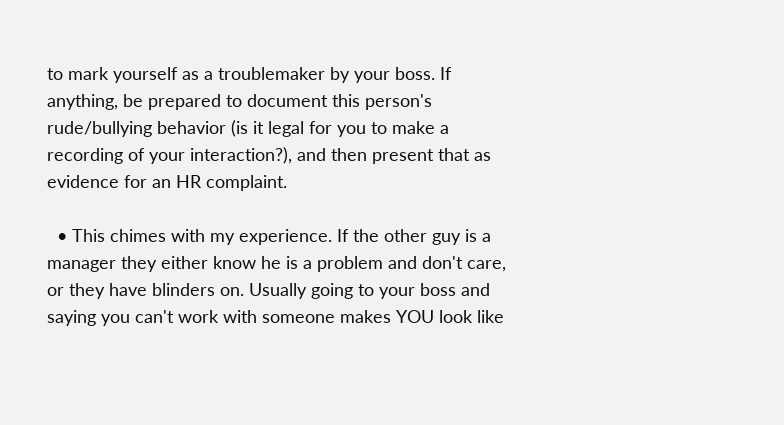to mark yourself as a troublemaker by your boss. If anything, be prepared to document this person's rude/bullying behavior (is it legal for you to make a recording of your interaction?), and then present that as evidence for an HR complaint.

  • This chimes with my experience. If the other guy is a manager they either know he is a problem and don't care, or they have blinders on. Usually going to your boss and saying you can't work with someone makes YOU look like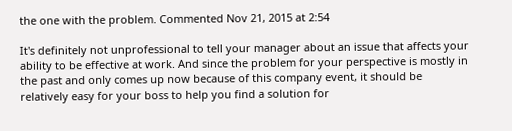the one with the problem. Commented Nov 21, 2015 at 2:54

It's definitely not unprofessional to tell your manager about an issue that affects your ability to be effective at work. And since the problem for your perspective is mostly in the past and only comes up now because of this company event, it should be relatively easy for your boss to help you find a solution for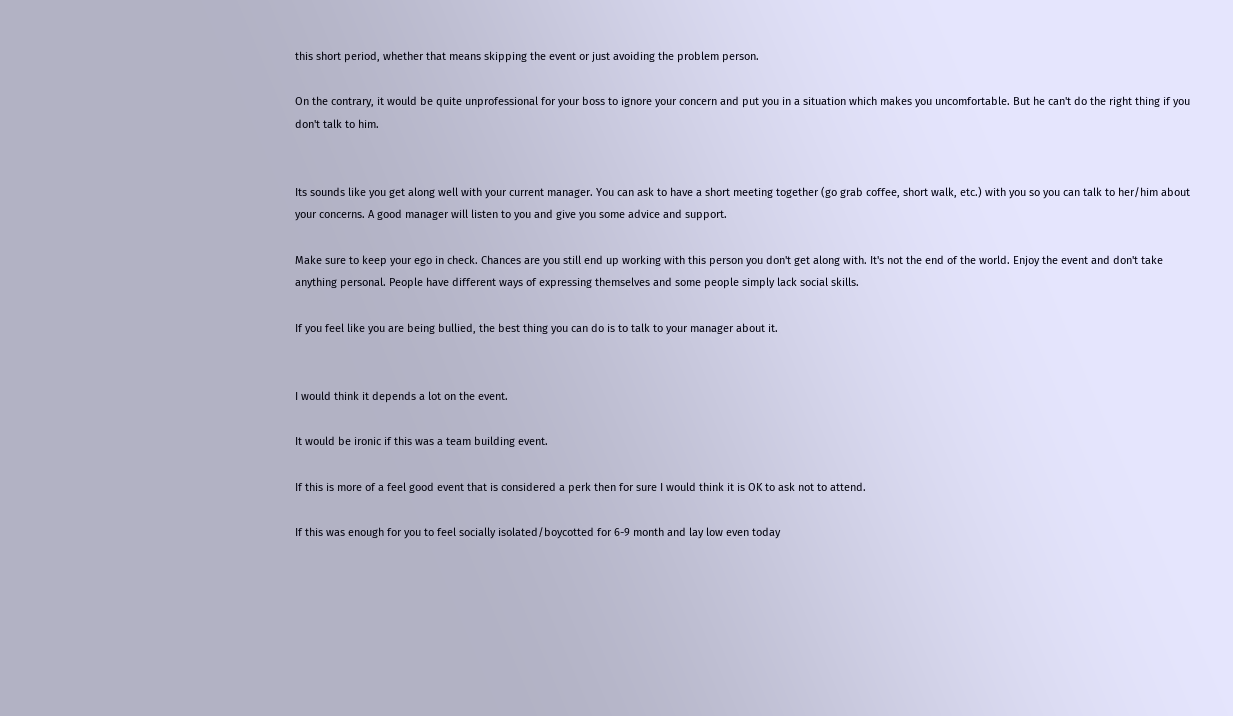this short period, whether that means skipping the event or just avoiding the problem person.

On the contrary, it would be quite unprofessional for your boss to ignore your concern and put you in a situation which makes you uncomfortable. But he can't do the right thing if you don't talk to him.


Its sounds like you get along well with your current manager. You can ask to have a short meeting together (go grab coffee, short walk, etc.) with you so you can talk to her/him about your concerns. A good manager will listen to you and give you some advice and support.

Make sure to keep your ego in check. Chances are you still end up working with this person you don't get along with. It's not the end of the world. Enjoy the event and don't take anything personal. People have different ways of expressing themselves and some people simply lack social skills.

If you feel like you are being bullied, the best thing you can do is to talk to your manager about it.


I would think it depends a lot on the event.

It would be ironic if this was a team building event.

If this is more of a feel good event that is considered a perk then for sure I would think it is OK to ask not to attend.

If this was enough for you to feel socially isolated/boycotted for 6-9 month and lay low even today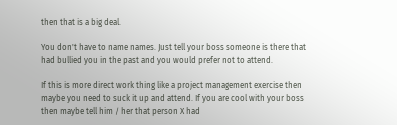then that is a big deal.

You don't have to name names. Just tell your boss someone is there that had bullied you in the past and you would prefer not to attend.

If this is more direct work thing like a project management exercise then maybe you need to suck it up and attend. If you are cool with your boss then maybe tell him / her that person X had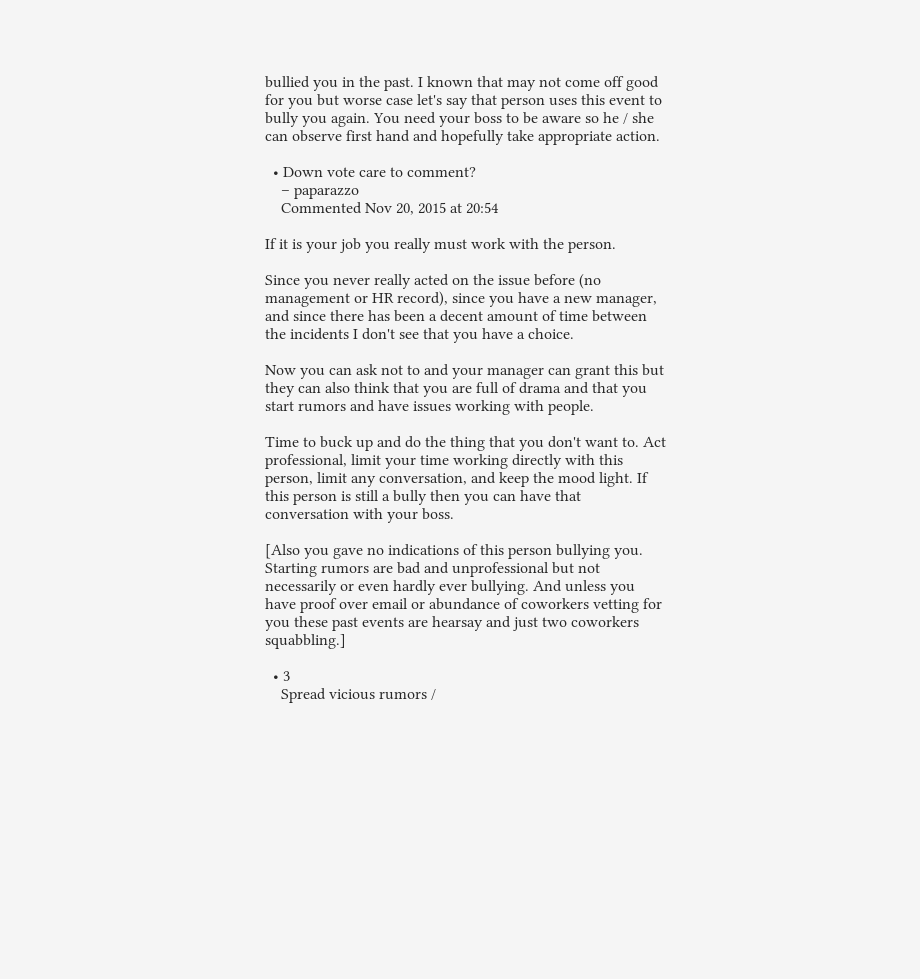bullied you in the past. I known that may not come off good for you but worse case let's say that person uses this event to bully you again. You need your boss to be aware so he / she can observe first hand and hopefully take appropriate action.

  • Down vote care to comment?
    – paparazzo
    Commented Nov 20, 2015 at 20:54

If it is your job you really must work with the person.

Since you never really acted on the issue before (no management or HR record), since you have a new manager, and since there has been a decent amount of time between the incidents I don't see that you have a choice.

Now you can ask not to and your manager can grant this but they can also think that you are full of drama and that you start rumors and have issues working with people.

Time to buck up and do the thing that you don't want to. Act professional, limit your time working directly with this person, limit any conversation, and keep the mood light. If this person is still a bully then you can have that conversation with your boss.

[Also you gave no indications of this person bullying you. Starting rumors are bad and unprofessional but not necessarily or even hardly ever bullying. And unless you have proof over email or abundance of coworkers vetting for you these past events are hearsay and just two coworkers squabbling.]

  • 3
    Spread vicious rumors /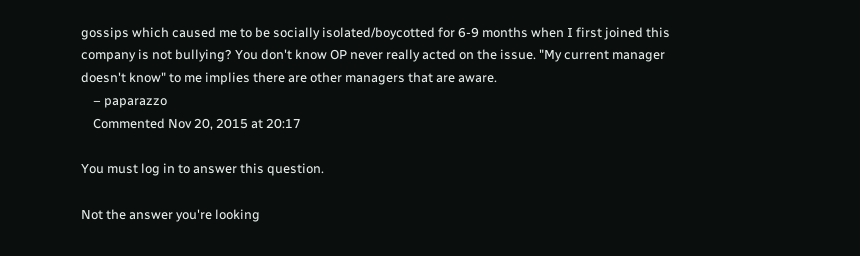gossips which caused me to be socially isolated/boycotted for 6-9 months when I first joined this company is not bullying? You don't know OP never really acted on the issue. "My current manager doesn't know" to me implies there are other managers that are aware.
    – paparazzo
    Commented Nov 20, 2015 at 20:17

You must log in to answer this question.

Not the answer you're looking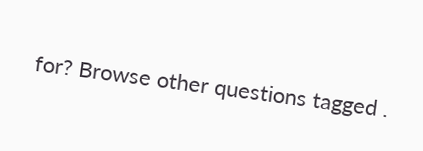for? Browse other questions tagged .